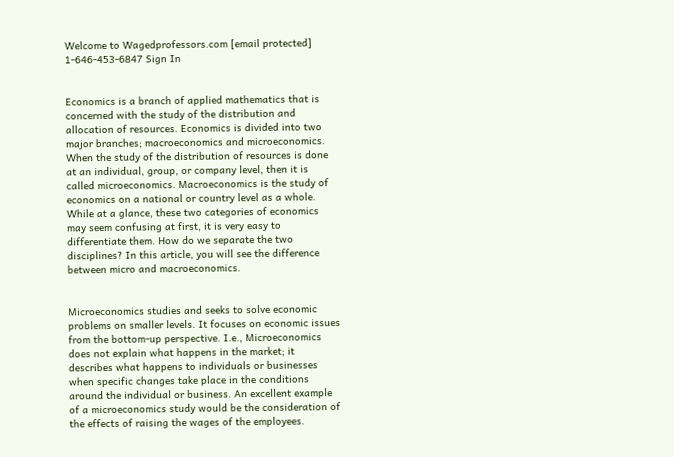Welcome to Wagedprofessors.com [email protected] 1-646-453-6847 Sign In


Economics is a branch of applied mathematics that is concerned with the study of the distribution and allocation of resources. Economics is divided into two major branches; macroeconomics and microeconomics. When the study of the distribution of resources is done at an individual, group, or company level, then it is called microeconomics. Macroeconomics is the study of economics on a national or country level as a whole. While at a glance, these two categories of economics may seem confusing at first, it is very easy to differentiate them. How do we separate the two disciplines? In this article, you will see the difference between micro and macroeconomics.


Microeconomics studies and seeks to solve economic problems on smaller levels. It focuses on economic issues from the bottom-up perspective. I.e., Microeconomics does not explain what happens in the market; it describes what happens to individuals or businesses when specific changes take place in the conditions around the individual or business. An excellent example of a microeconomics study would be the consideration of the effects of raising the wages of the employees.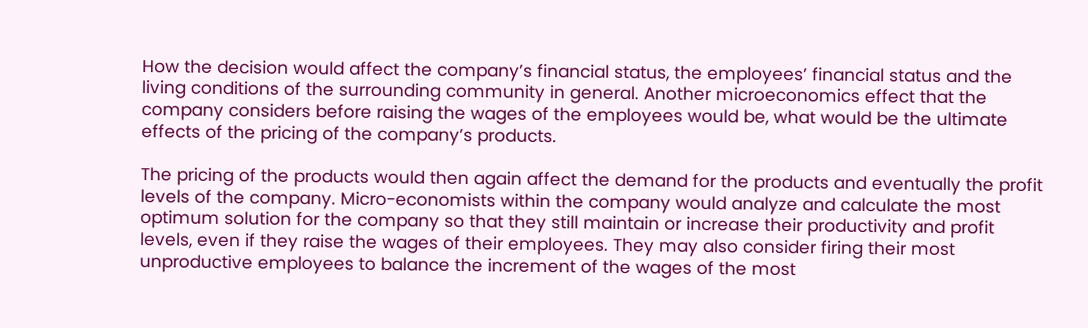How the decision would affect the company’s financial status, the employees’ financial status and the living conditions of the surrounding community in general. Another microeconomics effect that the company considers before raising the wages of the employees would be, what would be the ultimate effects of the pricing of the company’s products.

The pricing of the products would then again affect the demand for the products and eventually the profit levels of the company. Micro-economists within the company would analyze and calculate the most optimum solution for the company so that they still maintain or increase their productivity and profit levels, even if they raise the wages of their employees. They may also consider firing their most unproductive employees to balance the increment of the wages of the most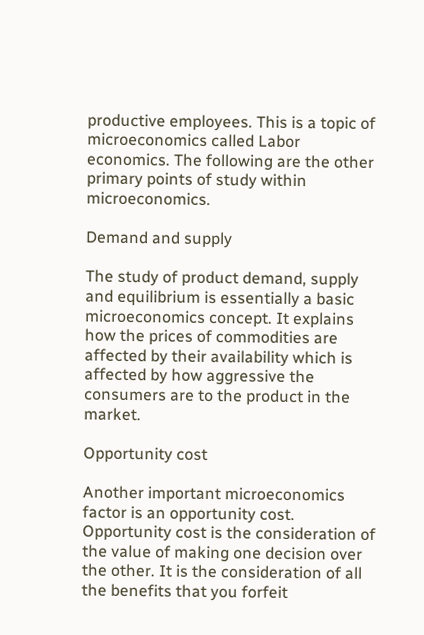productive employees. This is a topic of microeconomics called Labor economics. The following are the other primary points of study within microeconomics.

Demand and supply

The study of product demand, supply and equilibrium is essentially a basic microeconomics concept. It explains how the prices of commodities are affected by their availability which is affected by how aggressive the consumers are to the product in the market.

Opportunity cost

Another important microeconomics factor is an opportunity cost. Opportunity cost is the consideration of the value of making one decision over the other. It is the consideration of all the benefits that you forfeit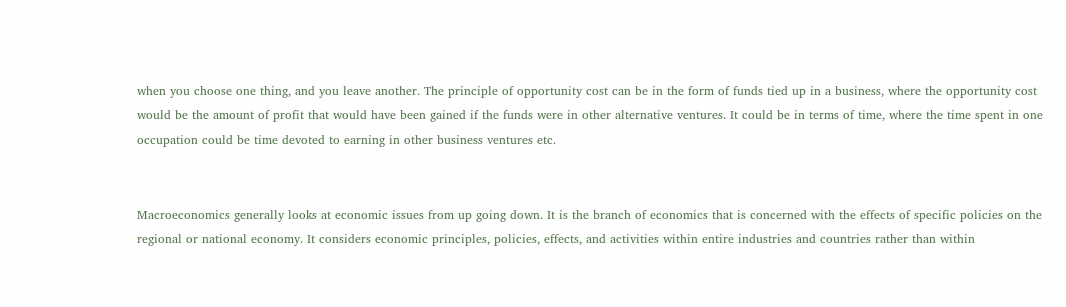when you choose one thing, and you leave another. The principle of opportunity cost can be in the form of funds tied up in a business, where the opportunity cost would be the amount of profit that would have been gained if the funds were in other alternative ventures. It could be in terms of time, where the time spent in one occupation could be time devoted to earning in other business ventures etc.


Macroeconomics generally looks at economic issues from up going down. It is the branch of economics that is concerned with the effects of specific policies on the regional or national economy. It considers economic principles, policies, effects, and activities within entire industries and countries rather than within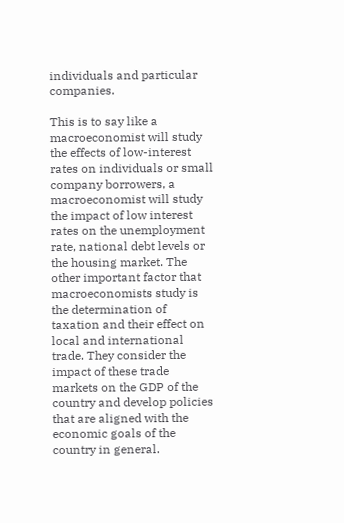individuals and particular companies.

This is to say like a macroeconomist will study the effects of low-interest rates on individuals or small company borrowers, a macroeconomist will study the impact of low interest rates on the unemployment rate, national debt levels or the housing market. The other important factor that macroeconomists study is the determination of taxation and their effect on local and international trade. They consider the impact of these trade markets on the GDP of the country and develop policies that are aligned with the economic goals of the country in general.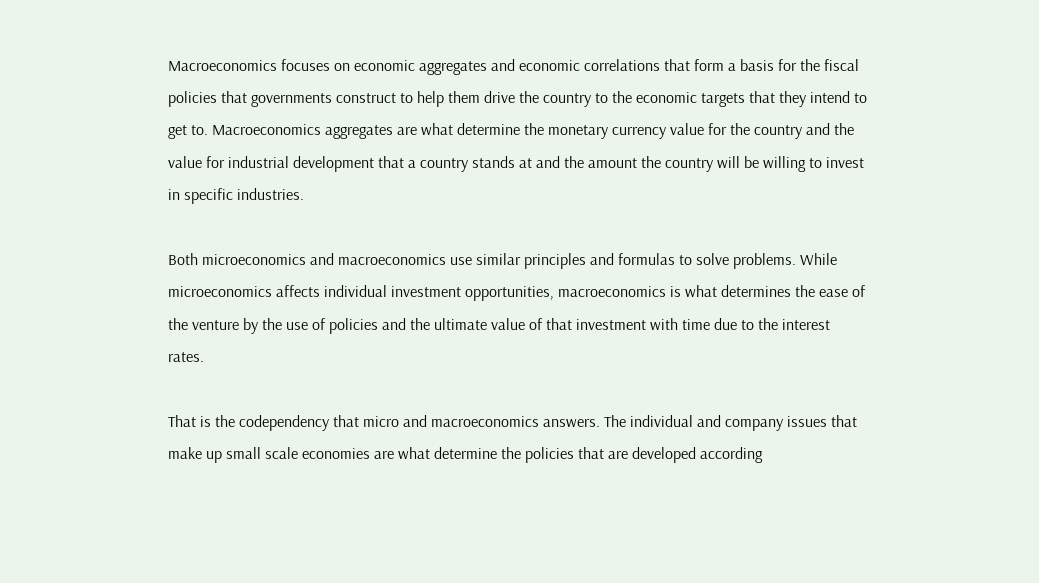Macroeconomics focuses on economic aggregates and economic correlations that form a basis for the fiscal policies that governments construct to help them drive the country to the economic targets that they intend to get to. Macroeconomics aggregates are what determine the monetary currency value for the country and the value for industrial development that a country stands at and the amount the country will be willing to invest in specific industries.

Both microeconomics and macroeconomics use similar principles and formulas to solve problems. While microeconomics affects individual investment opportunities, macroeconomics is what determines the ease of the venture by the use of policies and the ultimate value of that investment with time due to the interest rates.

That is the codependency that micro and macroeconomics answers. The individual and company issues that make up small scale economies are what determine the policies that are developed according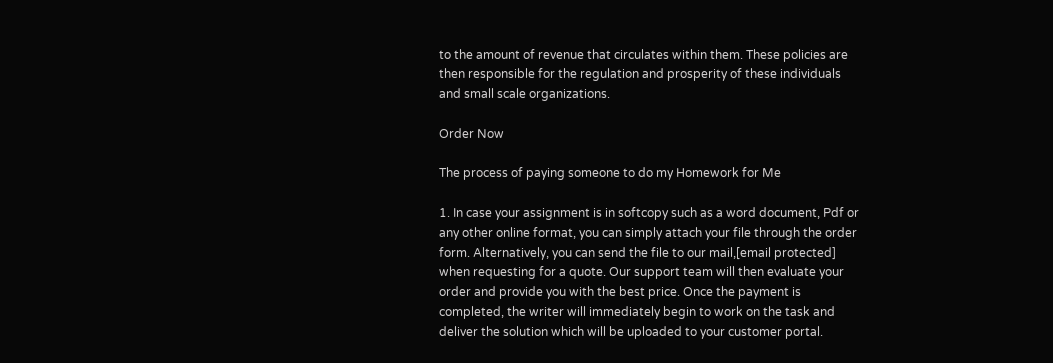to the amount of revenue that circulates within them. These policies are then responsible for the regulation and prosperity of these individuals and small scale organizations.

Order Now

The process of paying someone to do my Homework for Me

1. In case your assignment is in softcopy such as a word document, Pdf or any other online format, you can simply attach your file through the order form. Alternatively, you can send the file to our mail,[email protected] when requesting for a quote. Our support team will then evaluate your order and provide you with the best price. Once the payment is completed, the writer will immediately begin to work on the task and deliver the solution which will be uploaded to your customer portal.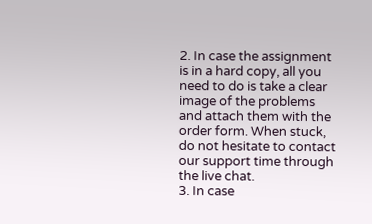2. In case the assignment is in a hard copy, all you need to do is take a clear image of the problems and attach them with the order form. When stuck, do not hesitate to contact our support time through the live chat.
3. In case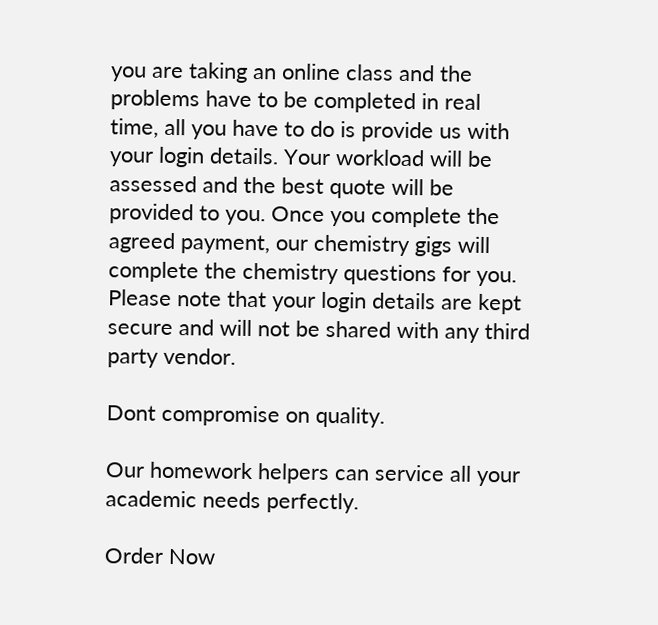you are taking an online class and the problems have to be completed in real time, all you have to do is provide us with your login details. Your workload will be assessed and the best quote will be provided to you. Once you complete the agreed payment, our chemistry gigs will complete the chemistry questions for you. Please note that your login details are kept secure and will not be shared with any third party vendor.

Dont compromise on quality.

Our homework helpers can service all your academic needs perfectly.

Order Now